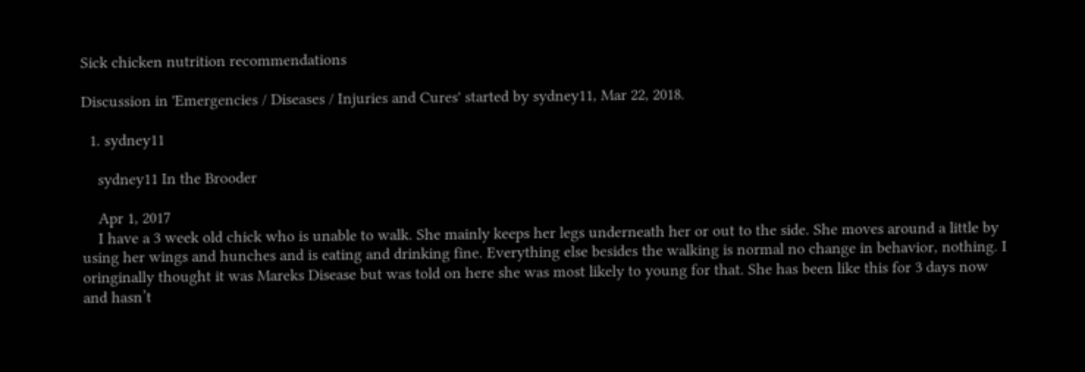Sick chicken nutrition recommendations

Discussion in 'Emergencies / Diseases / Injuries and Cures' started by sydney11, Mar 22, 2018.

  1. sydney11

    sydney11 In the Brooder

    Apr 1, 2017
    I have a 3 week old chick who is unable to walk. She mainly keeps her legs underneath her or out to the side. She moves around a little by using her wings and hunches and is eating and drinking fine. Everything else besides the walking is normal no change in behavior, nothing. I oringinally thought it was Mareks Disease but was told on here she was most likely to young for that. She has been like this for 3 days now and hasn’t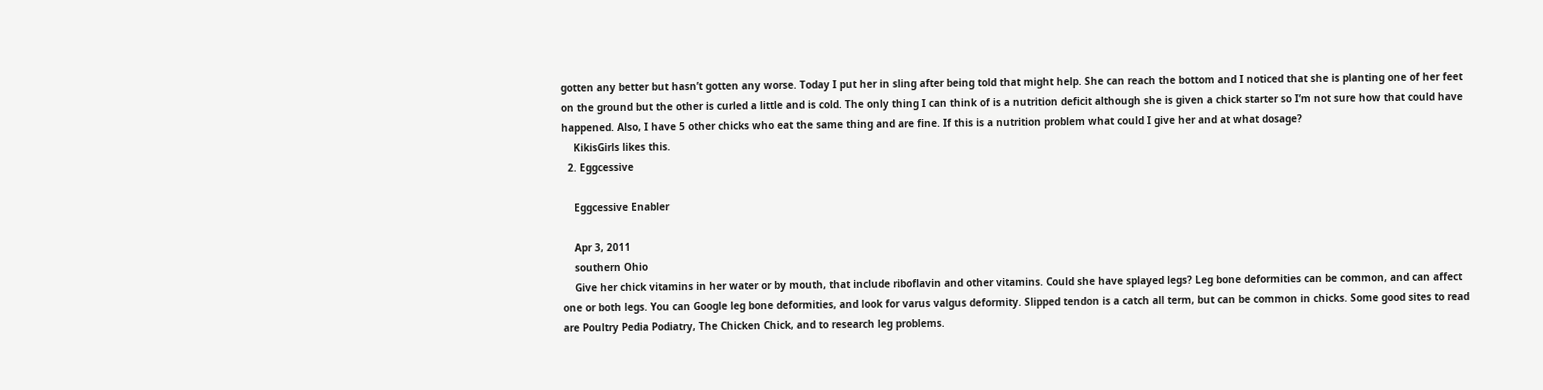gotten any better but hasn’t gotten any worse. Today I put her in sling after being told that might help. She can reach the bottom and I noticed that she is planting one of her feet on the ground but the other is curled a little and is cold. The only thing I can think of is a nutrition deficit although she is given a chick starter so I’m not sure how that could have happened. Also, I have 5 other chicks who eat the same thing and are fine. If this is a nutrition problem what could I give her and at what dosage?
    KikisGirls likes this.
  2. Eggcessive

    Eggcessive Enabler

    Apr 3, 2011
    southern Ohio
    Give her chick vitamins in her water or by mouth, that include riboflavin and other vitamins. Could she have splayed legs? Leg bone deformities can be common, and can affect one or both legs. You can Google leg bone deformities, and look for varus valgus deformity. Slipped tendon is a catch all term, but can be common in chicks. Some good sites to read are Poultry Pedia Podiatry, The Chicken Chick, and to research leg problems.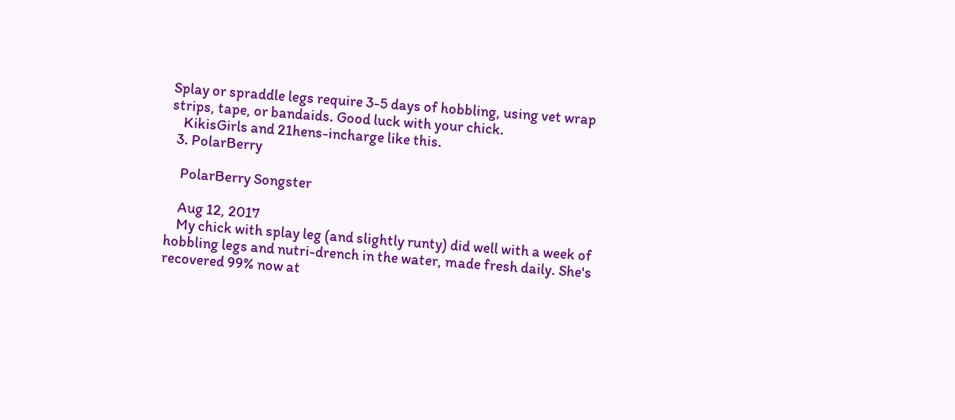Splay or spraddle legs require 3-5 days of hobbling, using vet wrap strips, tape, or bandaids. Good luck with your chick.
    KikisGirls and 21hens-incharge like this.
  3. PolarBerry

    PolarBerry Songster

    Aug 12, 2017
    My chick with splay leg (and slightly runty) did well with a week of hobbling legs and nutri-drench in the water, made fresh daily. She's recovered 99% now at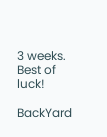3 weeks. Best of luck!

BackYard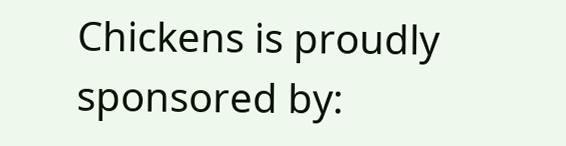Chickens is proudly sponsored by: